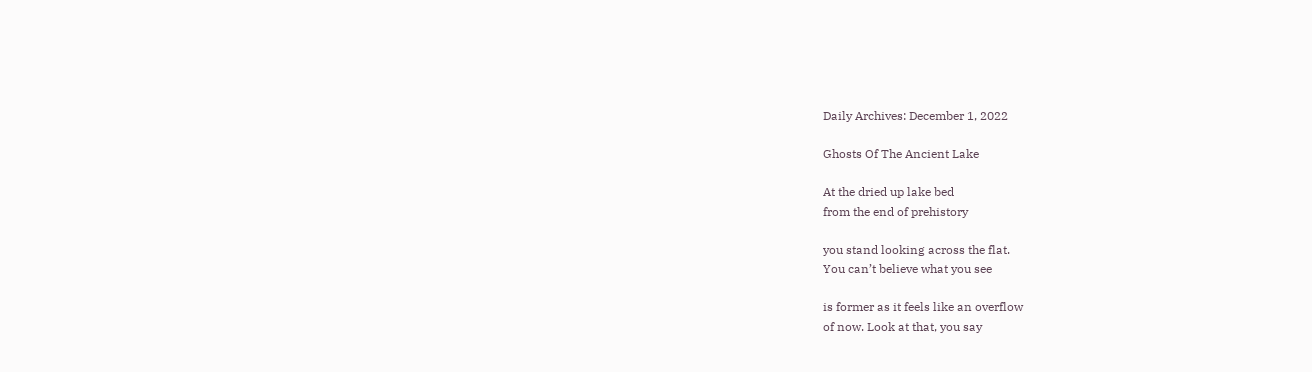Daily Archives: December 1, 2022

Ghosts Of The Ancient Lake

At the dried up lake bed
from the end of prehistory

you stand looking across the flat.
You can’t believe what you see

is former as it feels like an overflow
of now. Look at that, you say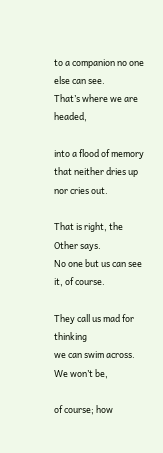to a companion no one else can see.
That’s where we are headed,

into a flood of memory
that neither dries up nor cries out.

That is right, the Other says.
No one but us can see it, of course.

They call us mad for thinking
we can swim across. We won’t be,

of course; how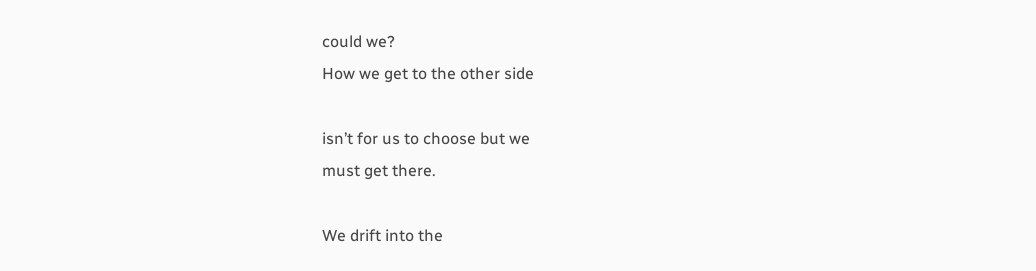could we?
How we get to the other side

isn’t for us to choose but we
must get there.

We drift into the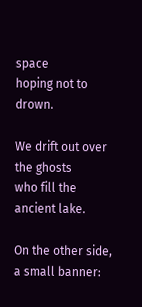space
hoping not to drown.

We drift out over the ghosts
who fill the ancient lake.

On the other side, a small banner: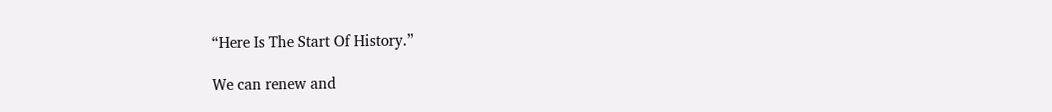“Here Is The Start Of History.”

We can renew and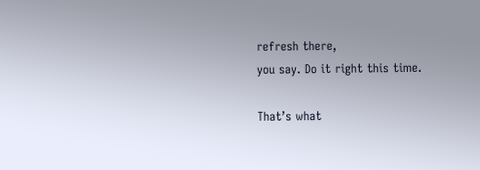refresh there,
you say. Do it right this time.

That’s what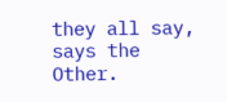they all say,
says the Other.